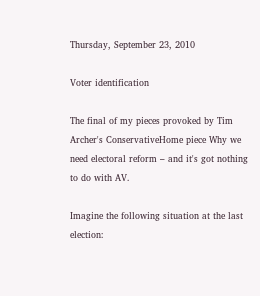Thursday, September 23, 2010

Voter identification

The final of my pieces provoked by Tim Archer's ConservativeHome piece Why we need electoral reform – and it's got nothing to do with AV.

Imagine the following situation at the last election: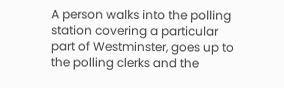A person walks into the polling station covering a particular part of Westminster, goes up to the polling clerks and the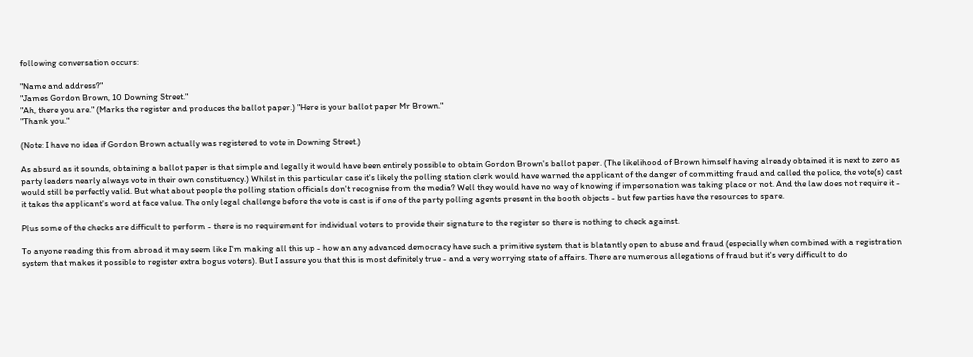following conversation occurs:

"Name and address?"
"James Gordon Brown, 10 Downing Street."
"Ah, there you are." (Marks the register and produces the ballot paper.) "Here is your ballot paper Mr Brown."
"Thank you."

(Note: I have no idea if Gordon Brown actually was registered to vote in Downing Street.)

As absurd as it sounds, obtaining a ballot paper is that simple and legally it would have been entirely possible to obtain Gordon Brown's ballot paper. (The likelihood of Brown himself having already obtained it is next to zero as party leaders nearly always vote in their own constituency.) Whilst in this particular case it's likely the polling station clerk would have warned the applicant of the danger of committing fraud and called the police, the vote(s) cast would still be perfectly valid. But what about people the polling station officials don't recognise from the media? Well they would have no way of knowing if impersonation was taking place or not. And the law does not require it - it takes the applicant's word at face value. The only legal challenge before the vote is cast is if one of the party polling agents present in the booth objects - but few parties have the resources to spare.

Plus some of the checks are difficult to perform - there is no requirement for individual voters to provide their signature to the register so there is nothing to check against.

To anyone reading this from abroad it may seem like I'm making all this up - how an any advanced democracy have such a primitive system that is blatantly open to abuse and fraud (especially when combined with a registration system that makes it possible to register extra bogus voters). But I assure you that this is most definitely true - and a very worrying state of affairs. There are numerous allegations of fraud but it's very difficult to do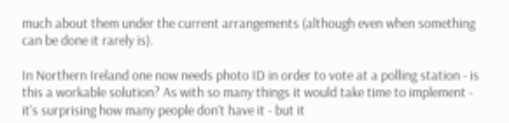much about them under the current arrangements (although even when something can be done it rarely is).

In Northern Ireland one now needs photo ID in order to vote at a polling station - is this a workable solution? As with so many things it would take time to implement - it's surprising how many people don't have it - but it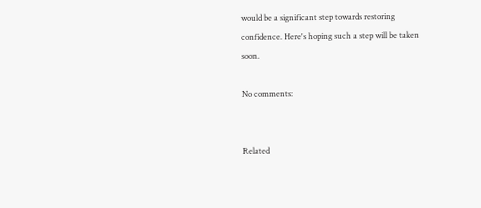would be a significant step towards restoring confidence. Here's hoping such a step will be taken soon.

No comments:


Related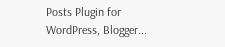Posts Plugin for WordPress, Blogger...